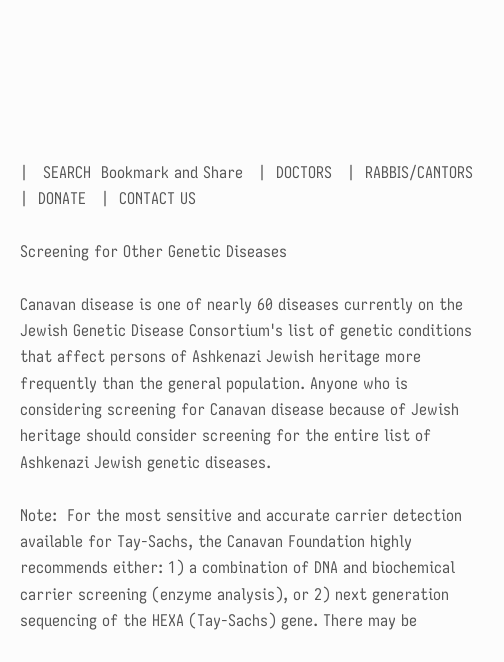|   SEARCH  Bookmark and Share   |  DOCTORS   |  RABBIS/CANTORS   |  DONATE   |  CONTACT US

Screening for Other Genetic Diseases

Canavan disease is one of nearly 60 diseases currently on the Jewish Genetic Disease Consortium's list of genetic conditions that affect persons of Ashkenazi Jewish heritage more frequently than the general population. Anyone who is considering screening for Canavan disease because of Jewish heritage should consider screening for the entire list of Ashkenazi Jewish genetic diseases.

Note:  For the most sensitive and accurate carrier detection available for Tay-Sachs, the Canavan Foundation highly recommends either: 1) a combination of DNA and biochemical carrier screening (enzyme analysis), or 2) next generation sequencing of the HEXA (Tay-Sachs) gene. There may be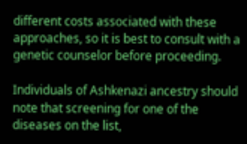different costs associated with these approaches, so it is best to consult with a genetic counselor before proceeding.

Individuals of Ashkenazi ancestry should note that screening for one of the diseases on the list,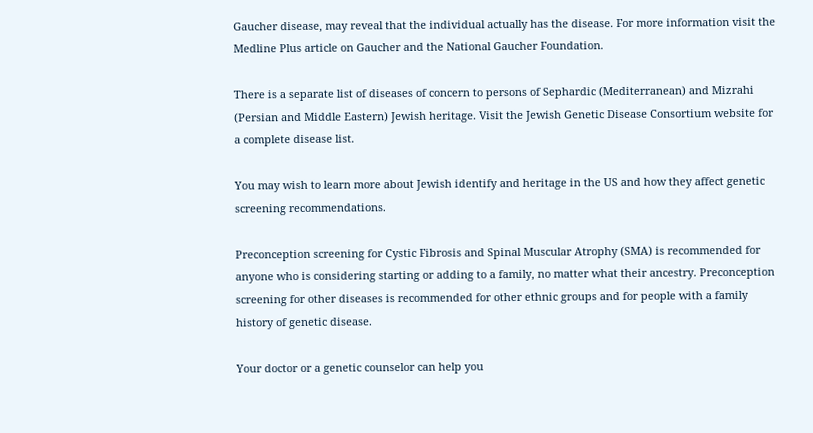Gaucher disease, may reveal that the individual actually has the disease. For more information visit the Medline Plus article on Gaucher and the National Gaucher Foundation.

There is a separate list of diseases of concern to persons of Sephardic (Mediterranean) and Mizrahi (Persian and Middle Eastern) Jewish heritage. Visit the Jewish Genetic Disease Consortium website for a complete disease list.

You may wish to learn more about Jewish identify and heritage in the US and how they affect genetic screening recommendations.

Preconception screening for Cystic Fibrosis and Spinal Muscular Atrophy (SMA) is recommended for anyone who is considering starting or adding to a family, no matter what their ancestry. Preconception screening for other diseases is recommended for other ethnic groups and for people with a family history of genetic disease.

Your doctor or a genetic counselor can help you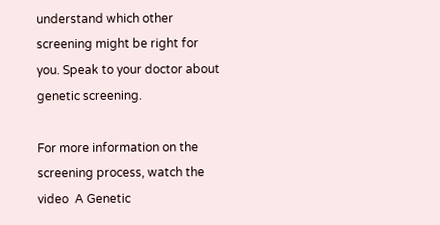understand which other screening might be right for you. Speak to your doctor about genetic screening.

For more information on the screening process, watch the video  A Genetic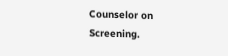Counselor on Screening.